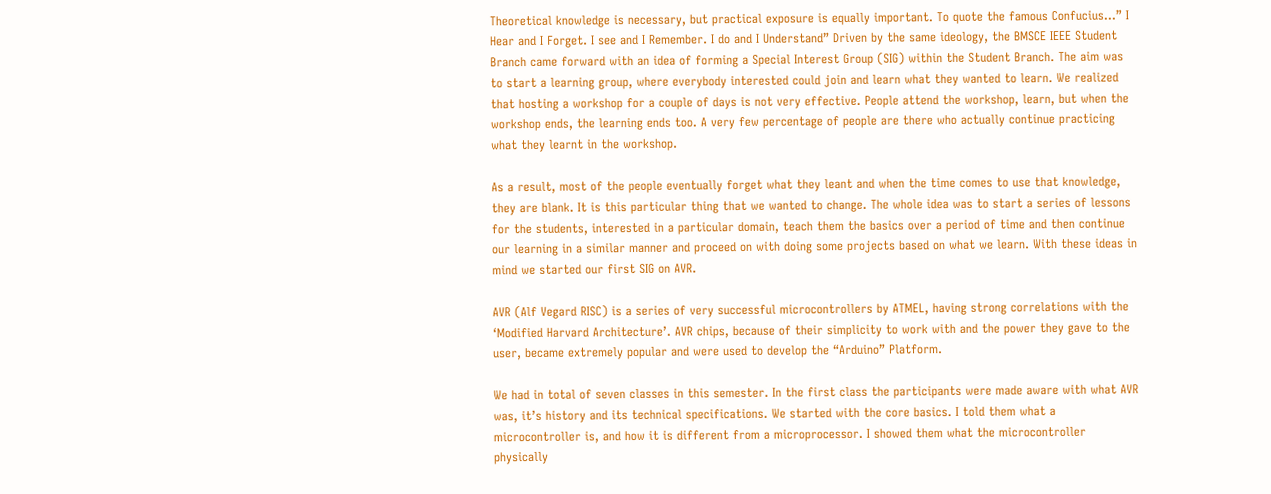Theoretical knowledge is necessary, but practical exposure is equally important. To quote the famous Confucius…” I Hear and I Forget. I see and I Remember. I do and I Understand” Driven by the same ideology, the BMSCE IEEE Student Branch came forward with an idea of forming a Special Interest Group (SIG) within the Student Branch. The aim was to start a learning group, where everybody interested could join and learn what they wanted to learn. We realized that hosting a workshop for a couple of days is not very effective. People attend the workshop, learn, but when the workshop ends, the learning ends too. A very few percentage of people are there who actually continue practicing what they learnt in the workshop.

As a result, most of the people eventually forget what they leant and when the time comes to use that knowledge, they are blank. It is this particular thing that we wanted to change. The whole idea was to start a series of lessons for the students, interested in a particular domain, teach them the basics over a period of time and then continue our learning in a similar manner and proceed on with doing some projects based on what we learn. With these ideas in mind we started our first SIG on AVR.

AVR (Alf Vegard RISC) is a series of very successful microcontrollers by ATMEL, having strong correlations with the ‘Modified Harvard Architecture’. AVR chips, because of their simplicity to work with and the power they gave to the user, became extremely popular and were used to develop the “Arduino” Platform.

We had in total of seven classes in this semester. In the first class the participants were made aware with what AVR was, it’s history and its technical specifications. We started with the core basics. I told them what a microcontroller is, and how it is different from a microprocessor. I showed them what the microcontroller physically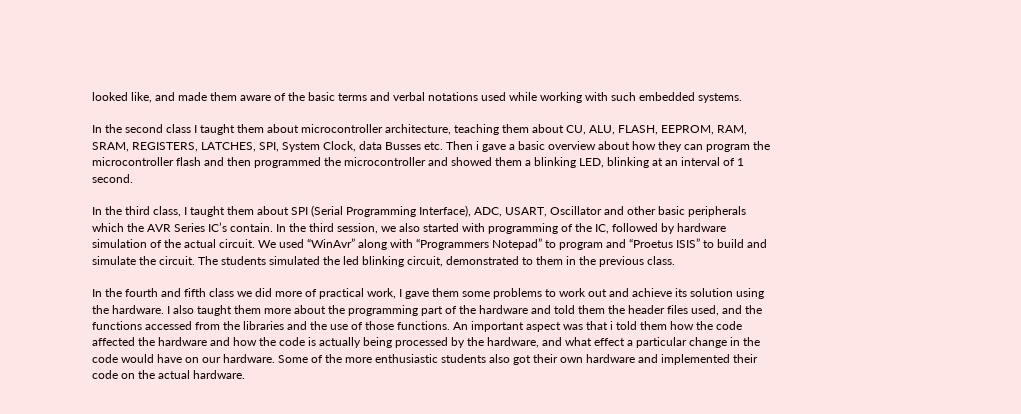looked like, and made them aware of the basic terms and verbal notations used while working with such embedded systems.

In the second class I taught them about microcontroller architecture, teaching them about CU, ALU, FLASH, EEPROM, RAM, SRAM, REGISTERS, LATCHES, SPI, System Clock, data Busses etc. Then i gave a basic overview about how they can program the microcontroller flash and then programmed the microcontroller and showed them a blinking LED, blinking at an interval of 1 second.

In the third class, I taught them about SPI (Serial Programming Interface), ADC, USART, Oscillator and other basic peripherals which the AVR Series IC’s contain. In the third session, we also started with programming of the IC, followed by hardware simulation of the actual circuit. We used “WinAvr” along with “Programmers Notepad” to program and “Proetus ISIS” to build and simulate the circuit. The students simulated the led blinking circuit, demonstrated to them in the previous class.

In the fourth and fifth class we did more of practical work, I gave them some problems to work out and achieve its solution using the hardware. I also taught them more about the programming part of the hardware and told them the header files used, and the functions accessed from the libraries and the use of those functions. An important aspect was that i told them how the code affected the hardware and how the code is actually being processed by the hardware, and what effect a particular change in the code would have on our hardware. Some of the more enthusiastic students also got their own hardware and implemented their code on the actual hardware.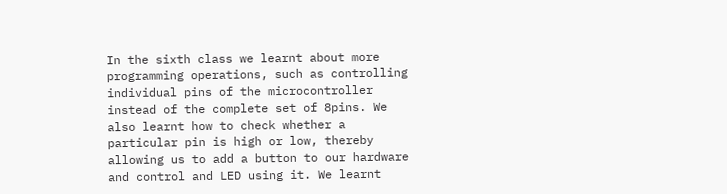In the sixth class we learnt about more programming operations, such as controlling individual pins of the microcontroller instead of the complete set of 8pins. We also learnt how to check whether a particular pin is high or low, thereby allowing us to add a button to our hardware and control and LED using it. We learnt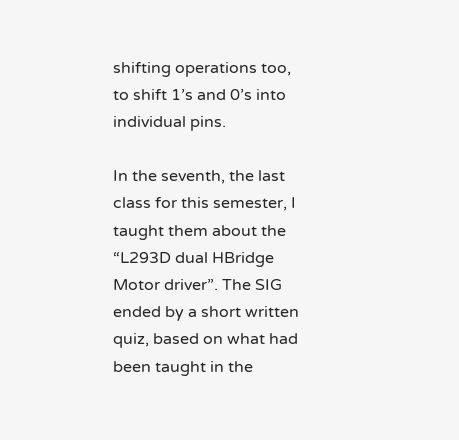shifting operations too, to shift 1’s and 0’s into individual pins.

In the seventh, the last class for this semester, I taught them about the “L293D dual HBridge Motor driver”. The SIG ended by a short written quiz, based on what had been taught in the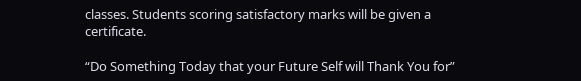classes. Students scoring satisfactory marks will be given a certificate.

“Do Something Today that your Future Self will Thank You for”